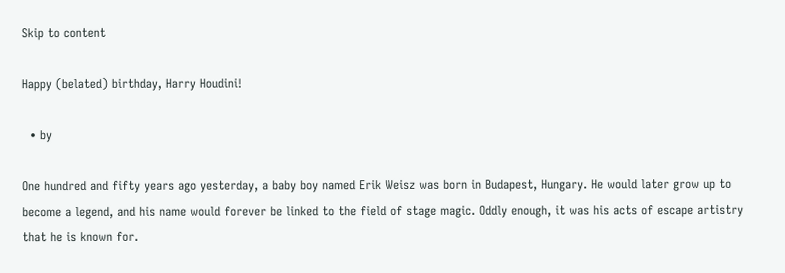Skip to content

Happy (belated) birthday, Harry Houdini!

  • by

One hundred and fifty years ago yesterday, a baby boy named Erik Weisz was born in Budapest, Hungary. He would later grow up to become a legend, and his name would forever be linked to the field of stage magic. Oddly enough, it was his acts of escape artistry that he is known for.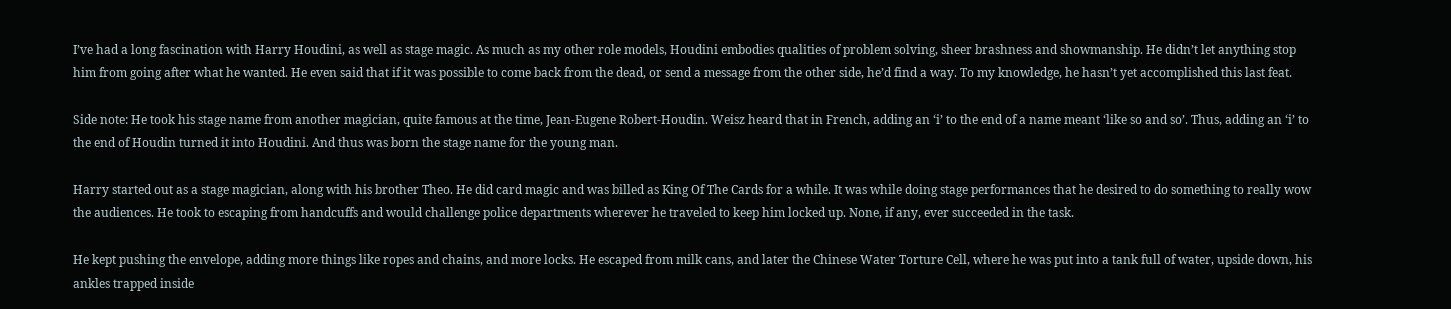I’ve had a long fascination with Harry Houdini, as well as stage magic. As much as my other role models, Houdini embodies qualities of problem solving, sheer brashness and showmanship. He didn’t let anything stop him from going after what he wanted. He even said that if it was possible to come back from the dead, or send a message from the other side, he’d find a way. To my knowledge, he hasn’t yet accomplished this last feat.

Side note: He took his stage name from another magician, quite famous at the time, Jean-Eugene Robert-Houdin. Weisz heard that in French, adding an ‘i’ to the end of a name meant ‘like so and so’. Thus, adding an ‘i’ to the end of Houdin turned it into Houdini. And thus was born the stage name for the young man.

Harry started out as a stage magician, along with his brother Theo. He did card magic and was billed as King Of The Cards for a while. It was while doing stage performances that he desired to do something to really wow the audiences. He took to escaping from handcuffs and would challenge police departments wherever he traveled to keep him locked up. None, if any, ever succeeded in the task.

He kept pushing the envelope, adding more things like ropes and chains, and more locks. He escaped from milk cans, and later the Chinese Water Torture Cell, where he was put into a tank full of water, upside down, his ankles trapped inside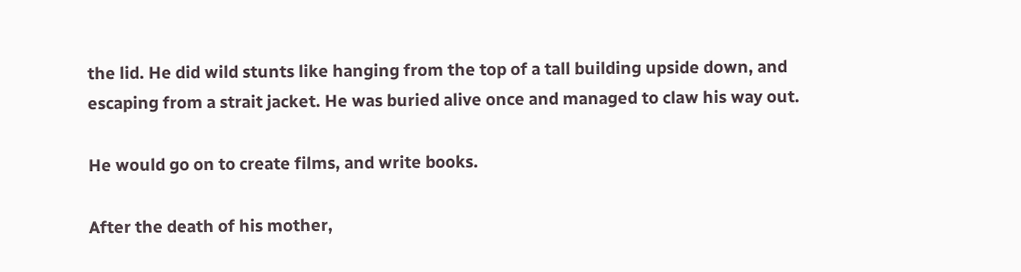the lid. He did wild stunts like hanging from the top of a tall building upside down, and escaping from a strait jacket. He was buried alive once and managed to claw his way out.

He would go on to create films, and write books.

After the death of his mother,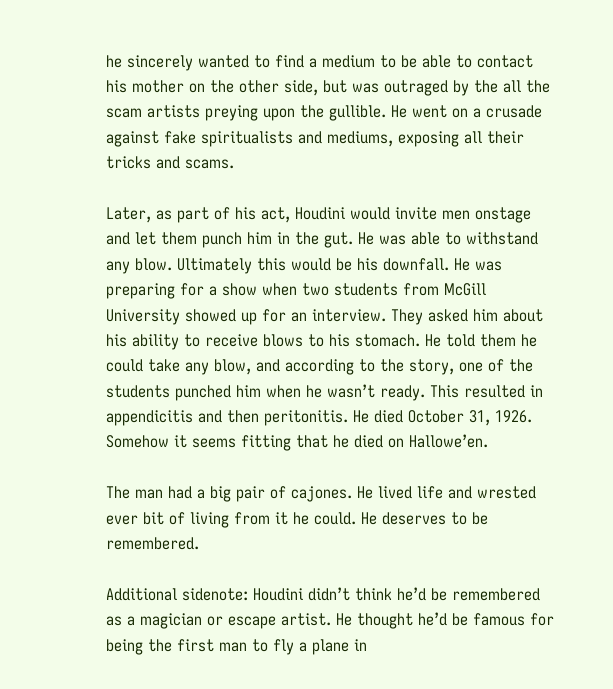he sincerely wanted to find a medium to be able to contact his mother on the other side, but was outraged by the all the scam artists preying upon the gullible. He went on a crusade against fake spiritualists and mediums, exposing all their tricks and scams.

Later, as part of his act, Houdini would invite men onstage and let them punch him in the gut. He was able to withstand any blow. Ultimately this would be his downfall. He was preparing for a show when two students from McGill University showed up for an interview. They asked him about his ability to receive blows to his stomach. He told them he could take any blow, and according to the story, one of the students punched him when he wasn’t ready. This resulted in appendicitis and then peritonitis. He died October 31, 1926. Somehow it seems fitting that he died on Hallowe’en.

The man had a big pair of cajones. He lived life and wrested ever bit of living from it he could. He deserves to be remembered.

Additional sidenote: Houdini didn’t think he’d be remembered as a magician or escape artist. He thought he’d be famous for being the first man to fly a plane in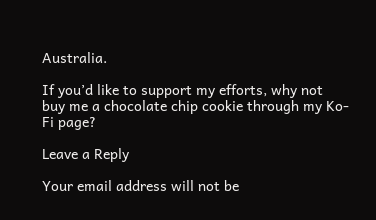Australia.

If you’d like to support my efforts, why not buy me a chocolate chip cookie through my Ko-Fi page?

Leave a Reply

Your email address will not be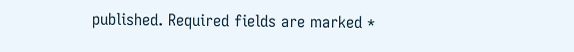published. Required fields are marked *